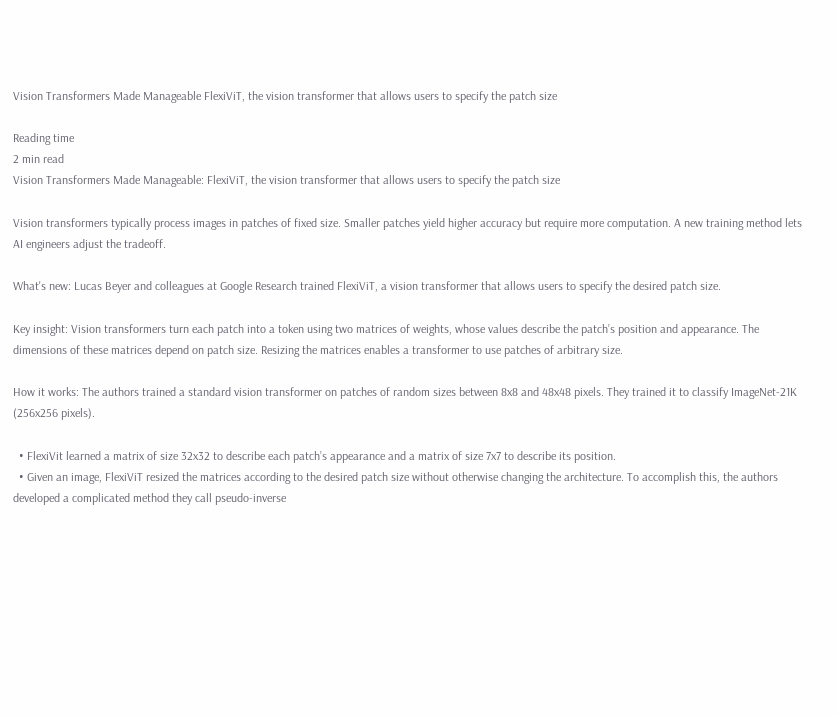Vision Transformers Made Manageable FlexiViT, the vision transformer that allows users to specify the patch size

Reading time
2 min read
Vision Transformers Made Manageable: FlexiViT, the vision transformer that allows users to specify the patch size

Vision transformers typically process images in patches of fixed size. Smaller patches yield higher accuracy but require more computation. A new training method lets AI engineers adjust the tradeoff.

What's new: Lucas Beyer and colleagues at Google Research trained FlexiViT, a vision transformer that allows users to specify the desired patch size.

Key insight: Vision transformers turn each patch into a token using two matrices of weights, whose values describe the patch’s position and appearance. The dimensions of these matrices depend on patch size. Resizing the matrices enables a transformer to use patches of arbitrary size.

How it works: The authors trained a standard vision transformer on patches of random sizes between 8x8 and 48x48 pixels. They trained it to classify ImageNet-21K (256x256 pixels).

  • FlexiVit learned a matrix of size 32x32 to describe each patch’s appearance and a matrix of size 7x7 to describe its position.
  • Given an image, FlexiViT resized the matrices according to the desired patch size without otherwise changing the architecture. To accomplish this, the authors developed a complicated method they call pseudo-inverse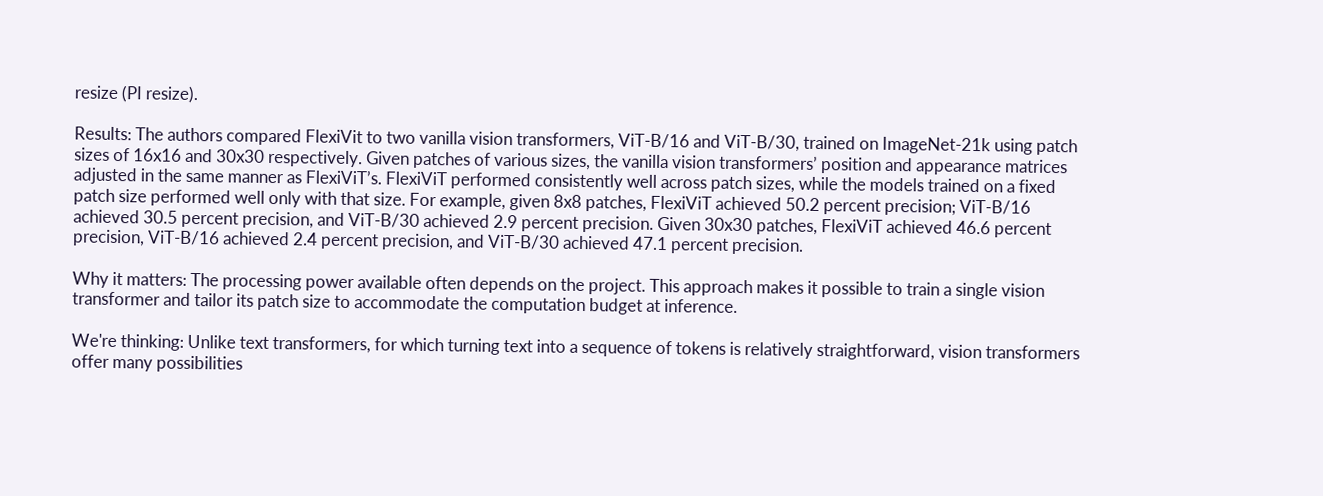resize (PI resize).

Results: The authors compared FlexiVit to two vanilla vision transformers, ViT-B/16 and ViT-B/30, trained on ImageNet-21k using patch sizes of 16x16 and 30x30 respectively. Given patches of various sizes, the vanilla vision transformers’ position and appearance matrices adjusted in the same manner as FlexiViT’s. FlexiViT performed consistently well across patch sizes, while the models trained on a fixed patch size performed well only with that size. For example, given 8x8 patches, FlexiViT achieved 50.2 percent precision; ViT-B/16 achieved 30.5 percent precision, and ViT-B/30 achieved 2.9 percent precision. Given 30x30 patches, FlexiViT achieved 46.6 percent precision, ViT-B/16 achieved 2.4 percent precision, and ViT-B/30 achieved 47.1 percent precision.

Why it matters: The processing power available often depends on the project. This approach makes it possible to train a single vision transformer and tailor its patch size to accommodate the computation budget at inference.

We're thinking: Unlike text transformers, for which turning text into a sequence of tokens is relatively straightforward, vision transformers offer many possibilities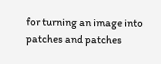for turning an image into patches and patches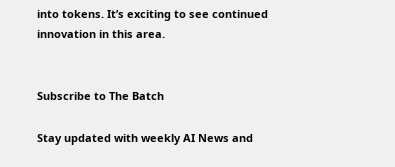into tokens. It’s exciting to see continued innovation in this area.


Subscribe to The Batch

Stay updated with weekly AI News and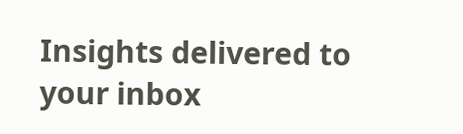Insights delivered to your inbox